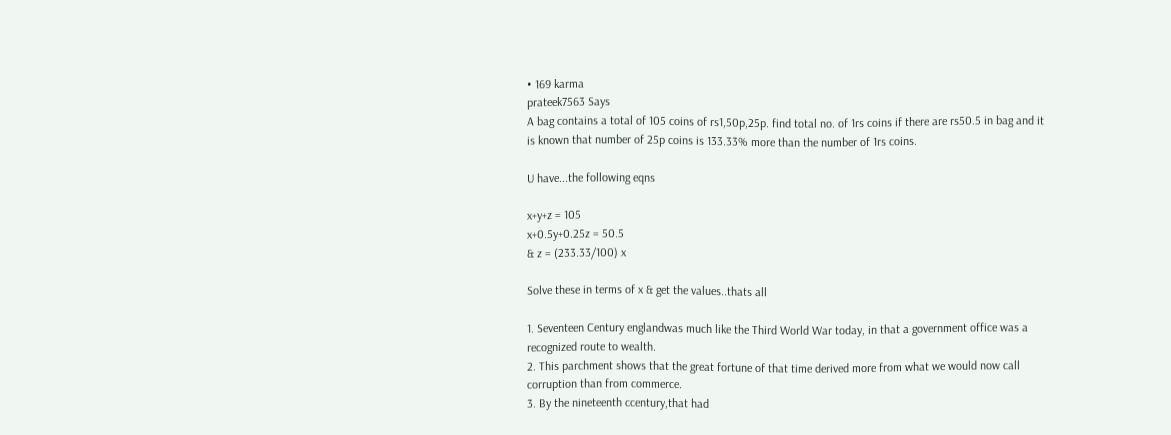• 169 karma
prateek7563 Says
A bag contains a total of 105 coins of rs1,50p,25p. find total no. of 1rs coins if there are rs50.5 in bag and it is known that number of 25p coins is 133.33% more than the number of 1rs coins.

U have...the following eqns

x+y+z = 105
x+0.5y+0.25z = 50.5
& z = (233.33/100) x

Solve these in terms of x & get the values..thats all

1. Seventeen Century englandwas much like the Third World War today, in that a government office was a recognized route to wealth.
2. This parchment shows that the great fortune of that time derived more from what we would now call corruption than from commerce.
3. By the nineteenth ccentury,that had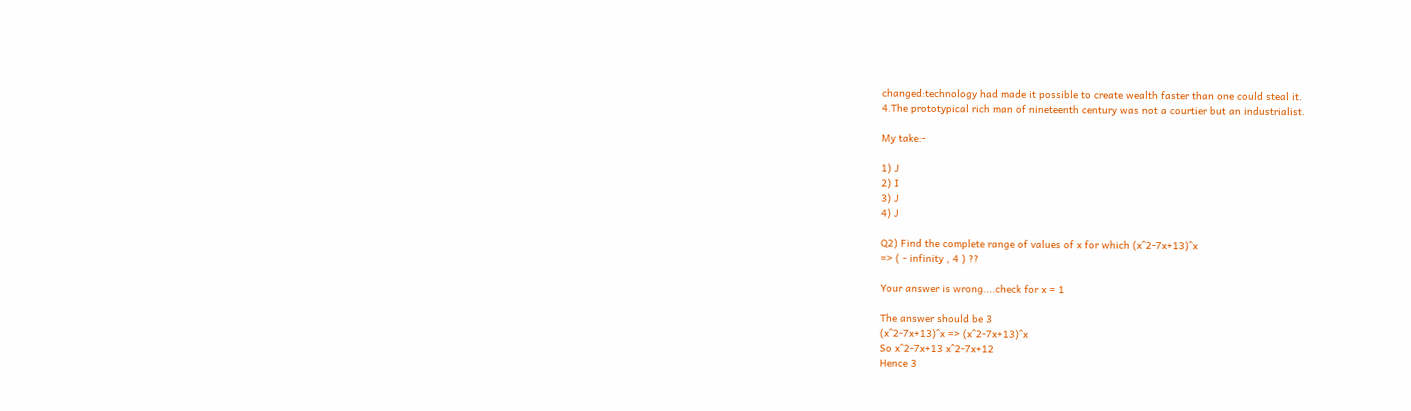changed:technology had made it possible to create wealth faster than one could steal it.
4.The prototypical rich man of nineteenth century was not a courtier but an industrialist.

My take:-

1) J
2) I
3) J
4) J

Q2) Find the complete range of values of x for which (x^2-7x+13)^x
=> ( - infinity , 4 ) ??

Your answer is wrong....check for x = 1

The answer should be 3
(x^2-7x+13)^x => (x^2-7x+13)^x
So x^2-7x+13 x^2-7x+12
Hence 3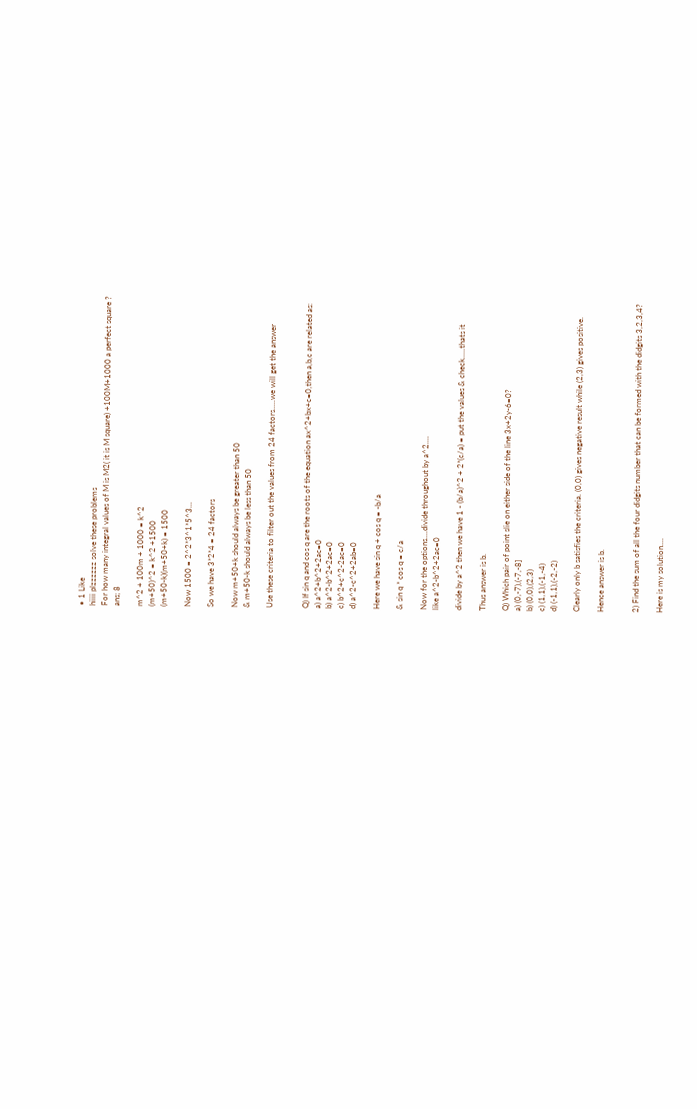• 1 Like
hiiii plzzzzzz solve these problems
For how many integral values of M is M2( it is M square) +100M+1000 a perfect square ?
ans; 8

m^2 + 100m + 1000 = k^2
(m+50)^2 = k^2 +1500
(m+50-k)(m+50+k) = 1500

Now 1500 = 2^2*3^1*5^3...

So we have 3*2*4 = 24 factors

Now m+50+k should always be greater than 50
& m+50-k should always be less than 50

Use these criteria to filter out the values from 24 factors.....we will get the answer


Q) If sin q and cos q are the roots of the equation ax^2+bx+c=0,then a,b,c are related as:
a) a^2+b^2+2ac=0
b) a^2-b^2+2ac=0
c) b^2+c^2-2ac=0
d) a^2-c^2+2ab=0

Here we have sin q + cos q = -b/a

& sin q * cos q = c/a

Now for the options....divide throughout by a^2....
like a^2-b^2+2ac=0

divide by a^2 then we have 1 - (b/a)^2 + 2*(c/a) = put the values & check.....thats it

Thus answer is b.

Q) Which pair of point slie on either side of the line 3x+2y-6=0?
a) (0,-7),(-7,-8]
b) (0,0),(2,3)
c) (1,1),(-1,-4)
d) (-1,1),(-2,-2)

Clearly only b satisfies the criteria. (0,0) gives negative result while (2,3) gives positive.

Hence answer is b.


2) Find the sum of all the four didgits number that can be formed with the didgits 3,2,3,4?

Here is my solution....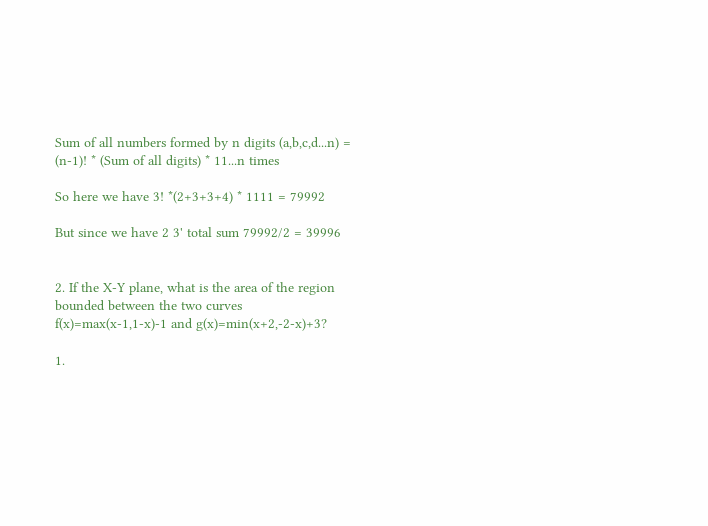Sum of all numbers formed by n digits (a,b,c,d...n) = (n-1)! * (Sum of all digits) * 11...n times

So here we have 3! *(2+3+3+4) * 1111 = 79992

But since we have 2 3' total sum 79992/2 = 39996


2. If the X-Y plane, what is the area of the region bounded between the two curves
f(x)=max(x-1,1-x)-1 and g(x)=min(x+2,-2-x)+3?

1.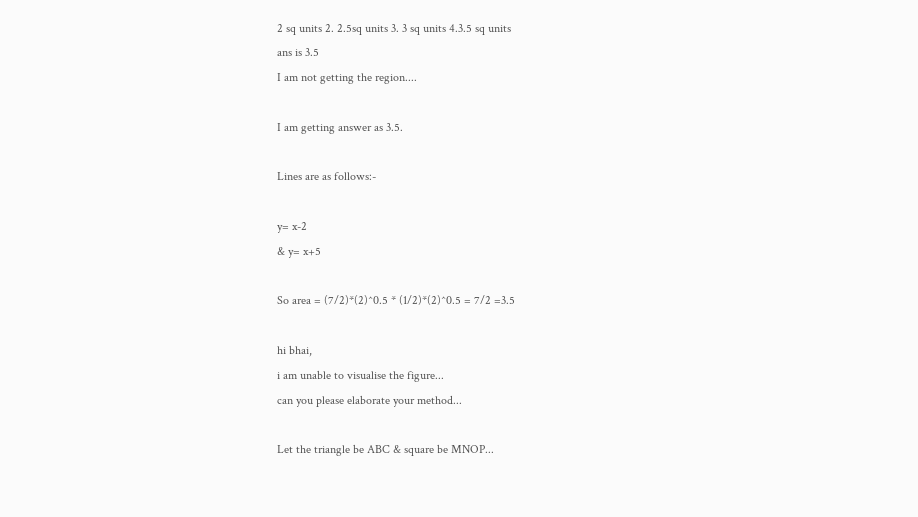2 sq units 2. 2.5sq units 3. 3 sq units 4.3.5 sq units
ans is 3.5
I am not getting the region....

I am getting answer as 3.5.

Lines are as follows:-

y= x-2
& y= x+5

So area = (7/2)*(2)^0.5 * (1/2)*(2)^0.5 = 7/2 =3.5

hi bhai,
i am unable to visualise the figure...
can you please elaborate your method...

Let the triangle be ABC & square be MNOP...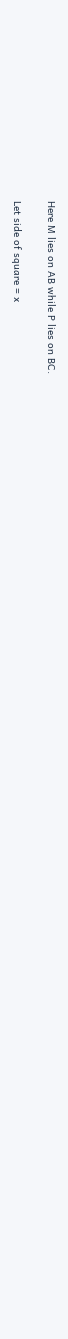Here M lies on AB while P lies on BC.

Let side of square = x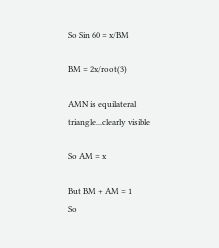So Sin 60 = x/BM

BM = 2x/root(3)

AMN is equilateral triangle...clearly visible

So AM = x

But BM + AM = 1
So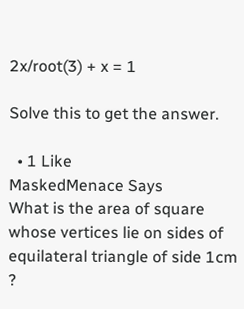2x/root(3) + x = 1

Solve this to get the answer.

  • 1 Like
MaskedMenace Says
What is the area of square whose vertices lie on sides of equilateral triangle of side 1cm ?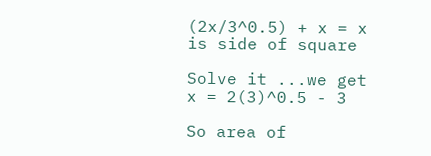(2x/3^0.5) + x = x is side of square

Solve it ...we get x = 2(3)^0.5 - 3

So area of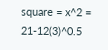square = x^2 = 21-12(3)^0.5